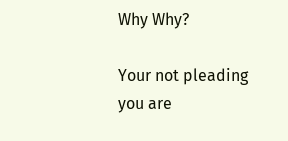Why Why?

Your not pleading you are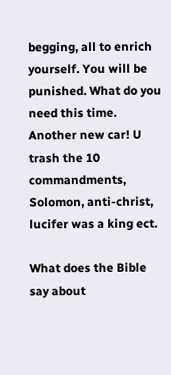begging, all to enrich yourself. You will be punished. What do you need this time. Another new car! U trash the 10 commandments, Solomon, anti-christ, lucifer was a king ect.

What does the Bible say about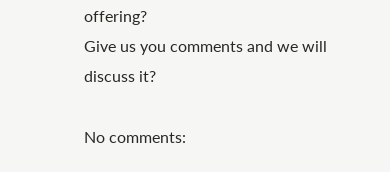offering?
Give us you comments and we will discuss it?

No comments: